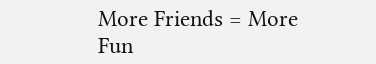More Friends = More Fun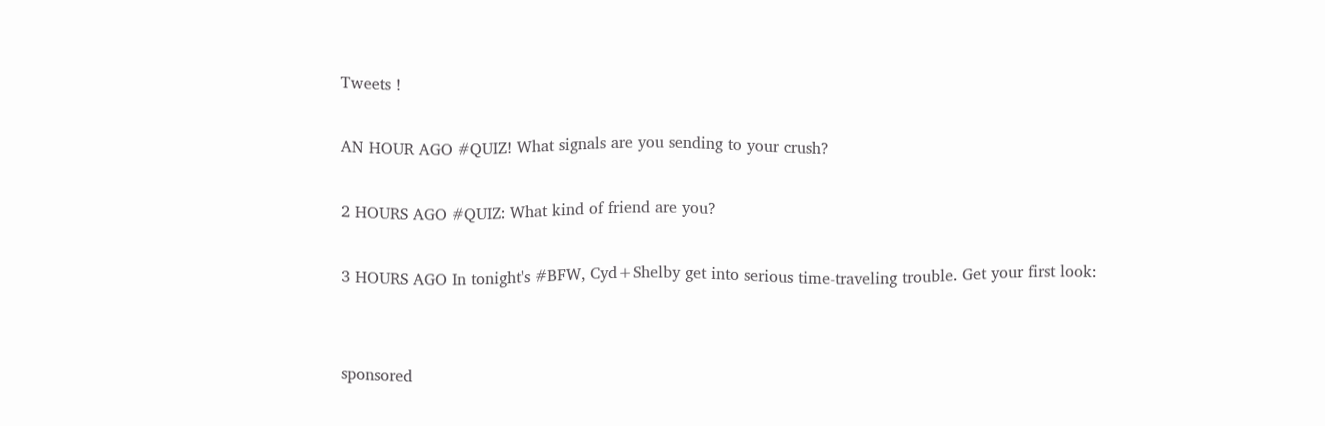Tweets !

AN HOUR AGO #QUIZ! What signals are you sending to your crush?

2 HOURS AGO #QUIZ: What kind of friend are you?

3 HOURS AGO In tonight's #BFW, Cyd+Shelby get into serious time-traveling trouble. Get your first look:


sponsored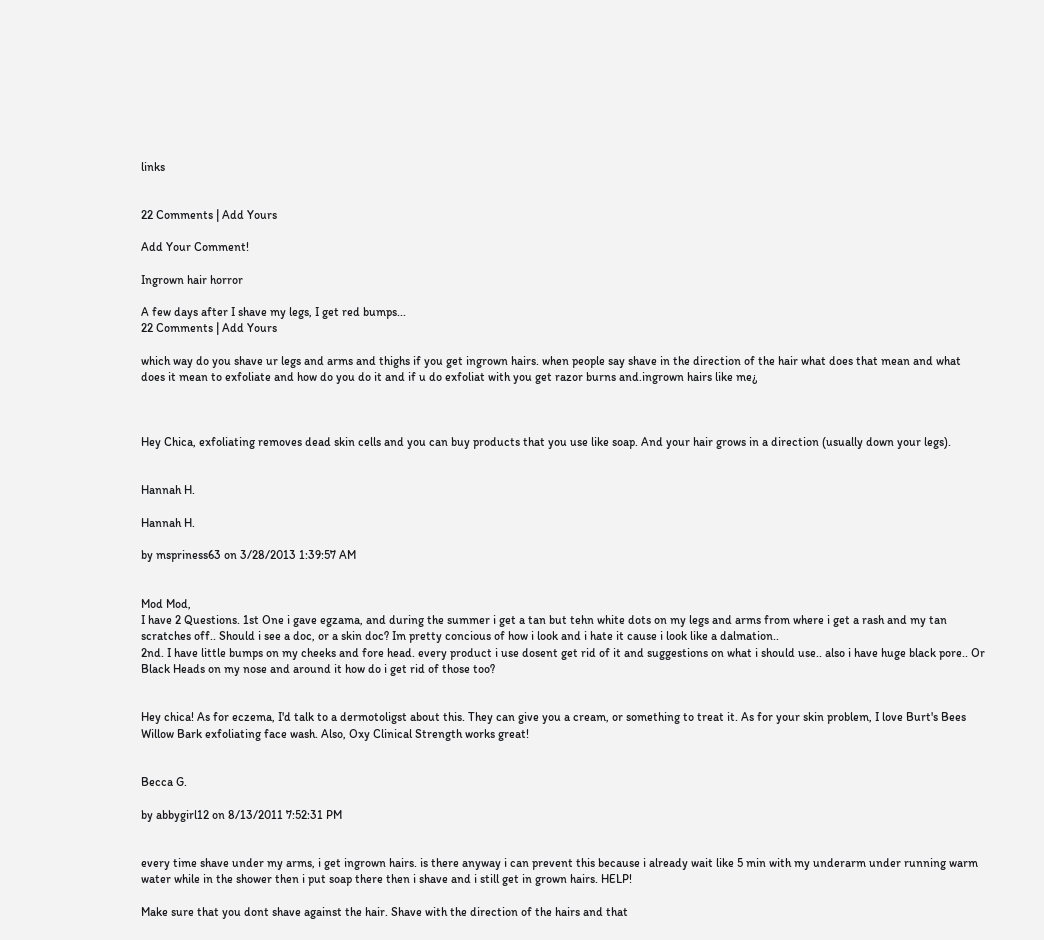links


22 Comments | Add Yours

Add Your Comment!

Ingrown hair horror

A few days after I shave my legs, I get red bumps...
22 Comments | Add Yours

which way do you shave ur legs and arms and thighs if you get ingrown hairs. when people say shave in the direction of the hair what does that mean and what does it mean to exfoliate and how do you do it and if u do exfoliat with you get razor burns and.ingrown hairs like me¿



Hey Chica, exfoliating removes dead skin cells and you can buy products that you use like soap. And your hair grows in a direction (usually down your legs).


Hannah H.

Hannah H.

by mspriness63 on 3/28/2013 1:39:57 AM


Mod Mod,
I have 2 Questions. 1st One i gave egzama, and during the summer i get a tan but tehn white dots on my legs and arms from where i get a rash and my tan scratches off.. Should i see a doc, or a skin doc? Im pretty concious of how i look and i hate it cause i look like a dalmation..
2nd. I have little bumps on my cheeks and fore head. every product i use dosent get rid of it and suggestions on what i should use.. also i have huge black pore.. Or Black Heads on my nose and around it how do i get rid of those too?


Hey chica! As for eczema, I'd talk to a dermotoligst about this. They can give you a cream, or something to treat it. As for your skin problem, I love Burt's Bees Willow Bark exfoliating face wash. Also, Oxy Clinical Strength works great!


Becca G.

by abbygirl12 on 8/13/2011 7:52:31 PM


every time shave under my arms, i get ingrown hairs. is there anyway i can prevent this because i already wait like 5 min with my underarm under running warm water while in the shower then i put soap there then i shave and i still get in grown hairs. HELP!

Make sure that you dont shave against the hair. Shave with the direction of the hairs and that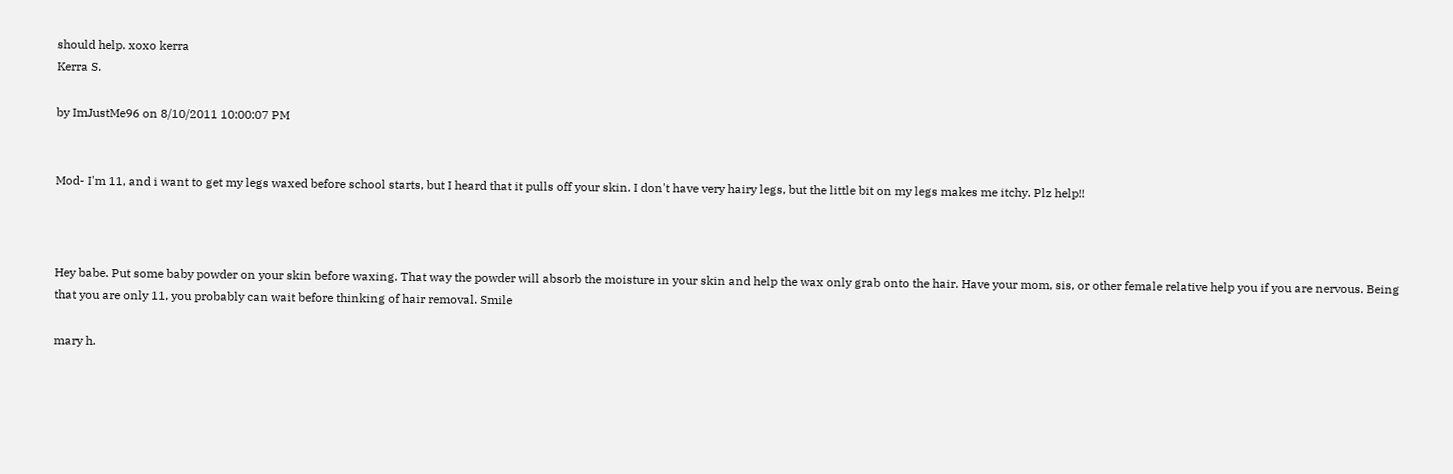should help. xoxo kerra
Kerra S.

by ImJustMe96 on 8/10/2011 10:00:07 PM


Mod- I'm 11, and i want to get my legs waxed before school starts, but I heard that it pulls off your skin. I don't have very hairy legs, but the little bit on my legs makes me itchy. Plz help!!



Hey babe. Put some baby powder on your skin before waxing. That way the powder will absorb the moisture in your skin and help the wax only grab onto the hair. Have your mom, sis, or other female relative help you if you are nervous. Being that you are only 11, you probably can wait before thinking of hair removal. Smile

mary h.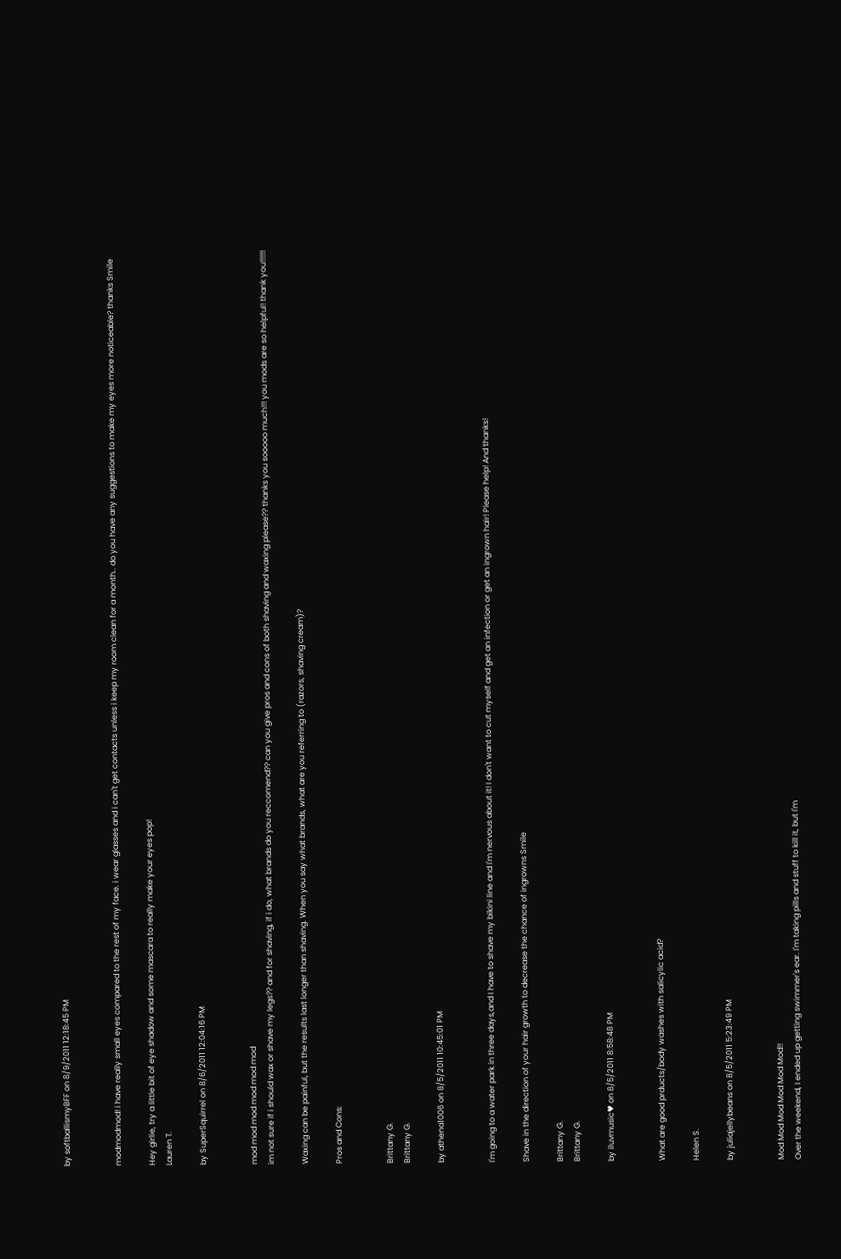by softballismyBFF on 8/9/2011 12:18:45 PM


modmodmod! i have really small eyes compared to the rest of my face. i wear glasses and i can't get contacts unless i keep my room clean for a month.. do you have any suggestions to make my eyes more noticeable? thanks Smile

Hey girlie, try a little bit of eye shadow and some mascara to really make your eyes pop!
Lauren T.

by SuperSquirrel on 8/6/2011 12:04:16 PM


mod mod mod mod mod mod
im not sure if i should wax or shave my legs?? and for shaving, if i do, what brands do you reccomend?? can you give pros and cons of both shaving and waxing please?? thanks you sooooo much!!! you mods are so helpful! thank you!!!!!!

Waxing can be painful, but the results last longer than shaving. When you say what brands, what are you referring to (razors, shaving cream)?

Pros and Cons:


Brittany G.
Brittany G.

by athena1006 on 8/5/2011 10:45:01 PM


I'm going to a water park in three days,and I have to shave my bikini line and I'm nervous about it! I don't want to cut myself and get an infection or get an ingrown hair! Please help! And thanks!

Shave in the direction of your hair growth to decrease the chance of ingrowns Smile

Brittany G.
Brittany G.

by iluvmusic♥ on 8/5/2011 8:58:48 PM


What are good prducts/body washes with salicylic acid?

Helen S.

by juliajellybeans on 8/5/2011 5:23:49 PM


Mod Mod Mod Mod Mod Mod!!
Over the weekend, I ended up getting swimmer's ear. I'm taking pills and stuff to kill it, but I'm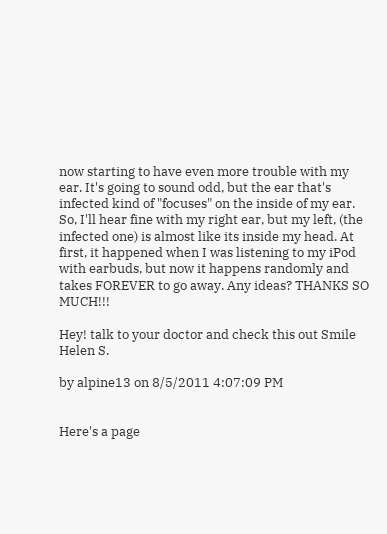now starting to have even more trouble with my ear. It's going to sound odd, but the ear that's infected kind of "focuses" on the inside of my ear. So, I'll hear fine with my right ear, but my left, (the infected one) is almost like its inside my head. At first, it happened when I was listening to my iPod with earbuds, but now it happens randomly and takes FOREVER to go away. Any ideas? THANKS SO MUCH!!!

Hey! talk to your doctor and check this out Smile
Helen S.

by alpine13 on 8/5/2011 4:07:09 PM


Here's a page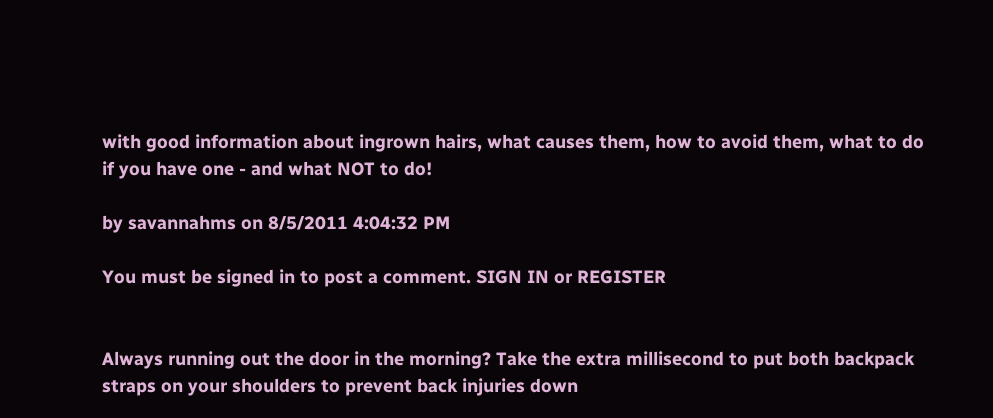with good information about ingrown hairs, what causes them, how to avoid them, what to do if you have one - and what NOT to do!

by savannahms on 8/5/2011 4:04:32 PM

You must be signed in to post a comment. SIGN IN or REGISTER


Always running out the door in the morning? Take the extra millisecond to put both backpack straps on your shoulders to prevent back injuries down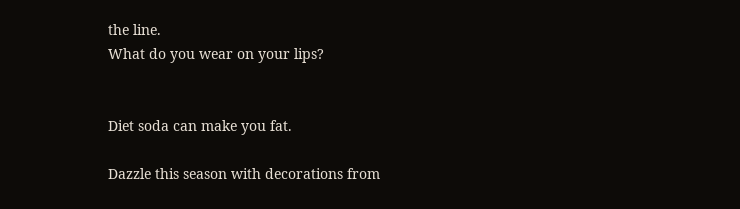the line.
What do you wear on your lips?


Diet soda can make you fat.

Dazzle this season with decorations from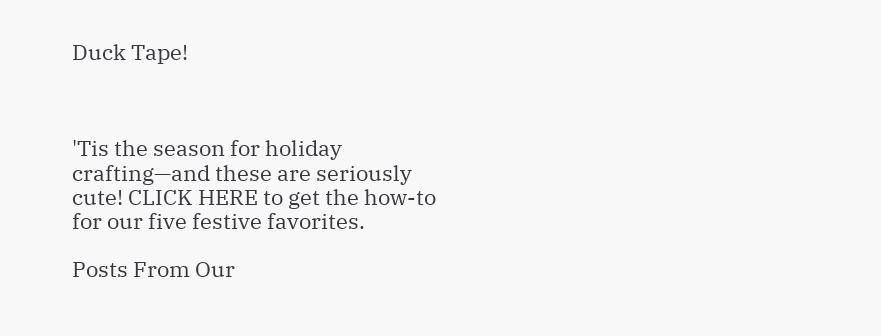Duck Tape!



'Tis the season for holiday crafting—and these are seriously cute! CLICK HERE to get the how-to for our five festive favorites.

Posts From Our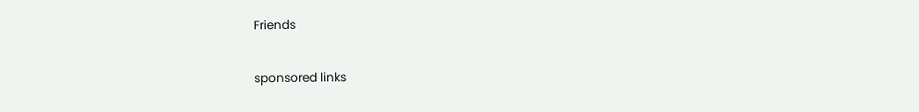Friends

sponsored links